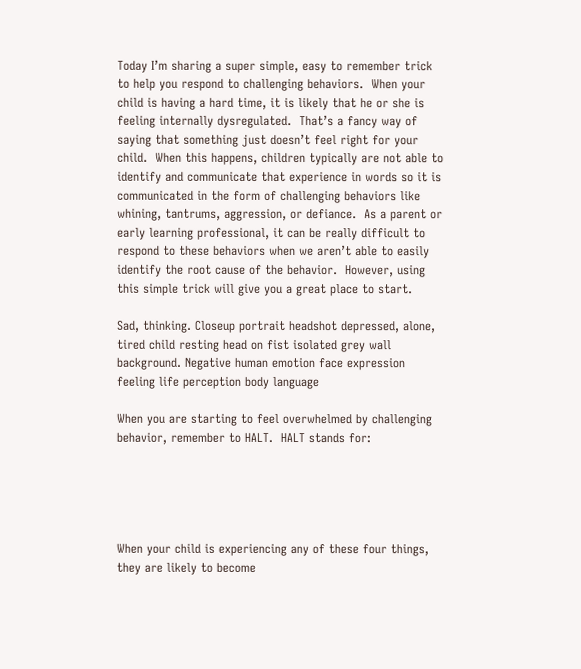Today I’m sharing a super simple, easy to remember trick to help you respond to challenging behaviors.  When your child is having a hard time, it is likely that he or she is feeling internally dysregulated.  That’s a fancy way of saying that something just doesn’t feel right for your child.  When this happens, children typically are not able to identify and communicate that experience in words so it is communicated in the form of challenging behaviors like whining, tantrums, aggression, or defiance.  As a parent or early learning professional, it can be really difficult to respond to these behaviors when we aren’t able to easily identify the root cause of the behavior.  However, using this simple trick will give you a great place to start.

Sad, thinking. Closeup portrait headshot depressed, alone, tired child resting head on fist isolated grey wall background. Negative human emotion face expression feeling life perception body language

When you are starting to feel overwhelmed by challenging behavior, remember to HALT.  HALT stands for:





When your child is experiencing any of these four things, they are likely to become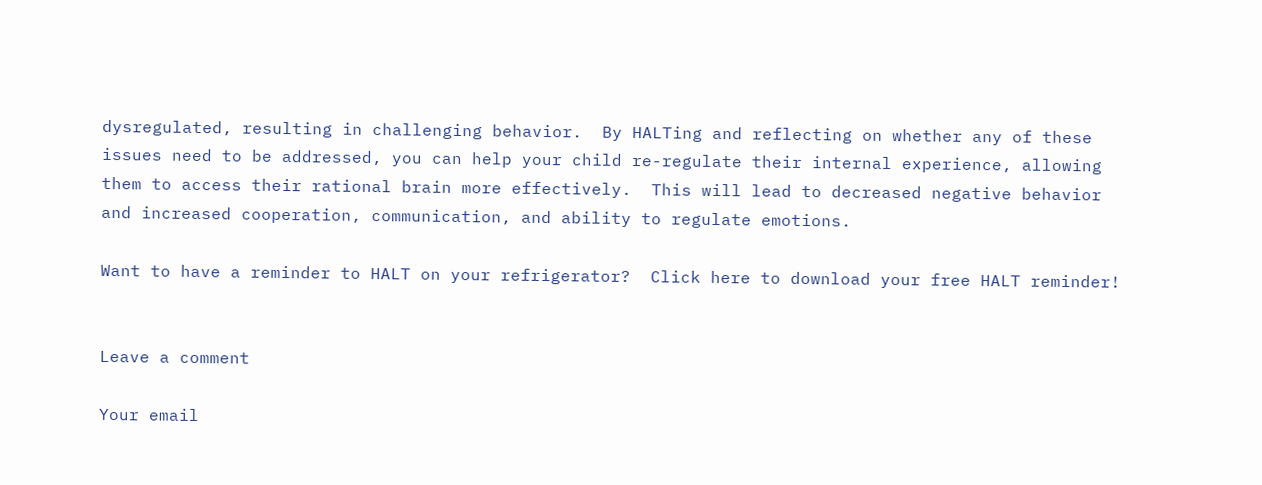dysregulated, resulting in challenging behavior.  By HALTing and reflecting on whether any of these issues need to be addressed, you can help your child re-regulate their internal experience, allowing them to access their rational brain more effectively.  This will lead to decreased negative behavior and increased cooperation, communication, and ability to regulate emotions.

Want to have a reminder to HALT on your refrigerator?  Click here to download your free HALT reminder!


Leave a comment

Your email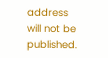address will not be published.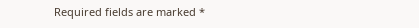Required fields are marked *